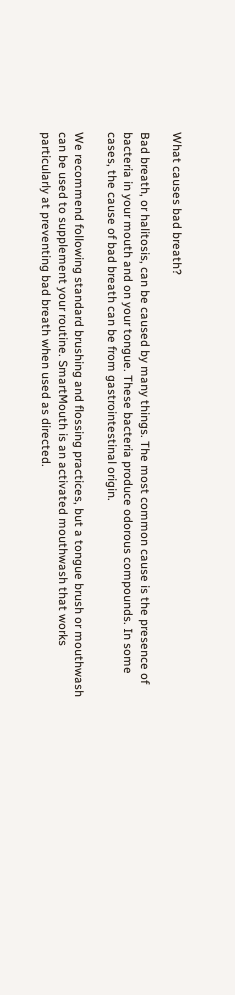What causes bad breath?

Bad breath, or halitosis, can be caused by many things. The most common cause is the presence of bacteria in your mouth and on your tongue. These bacteria produce odorous compounds. In some cases, the cause of bad breath can be from gastrointestinal origin.

We recommend following standard brushing and flossing practices, but a tongue brush or mouthwash can be used to supplement your routine. SmartMouth is an activated mouthwash that works particularly at preventing bad breath when used as directed.